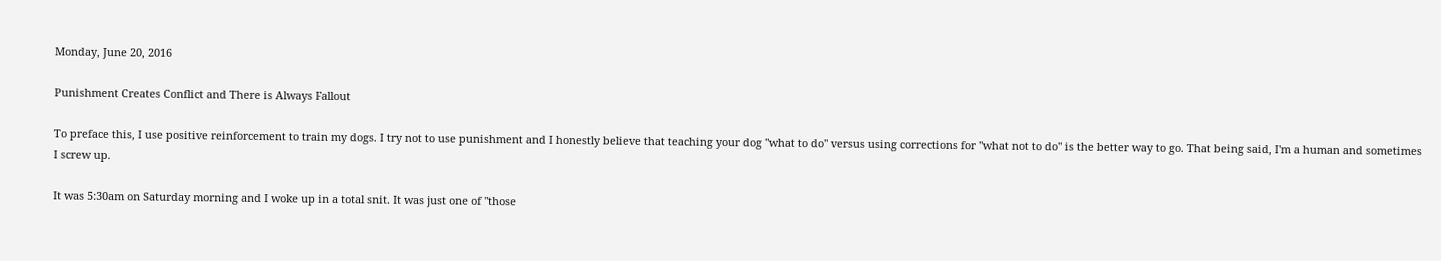Monday, June 20, 2016

Punishment Creates Conflict and There is Always Fallout

To preface this, I use positive reinforcement to train my dogs. I try not to use punishment and I honestly believe that teaching your dog "what to do" versus using corrections for "what not to do" is the better way to go. That being said, I'm a human and sometimes I screw up.

It was 5:30am on Saturday morning and I woke up in a total snit. It was just one of "those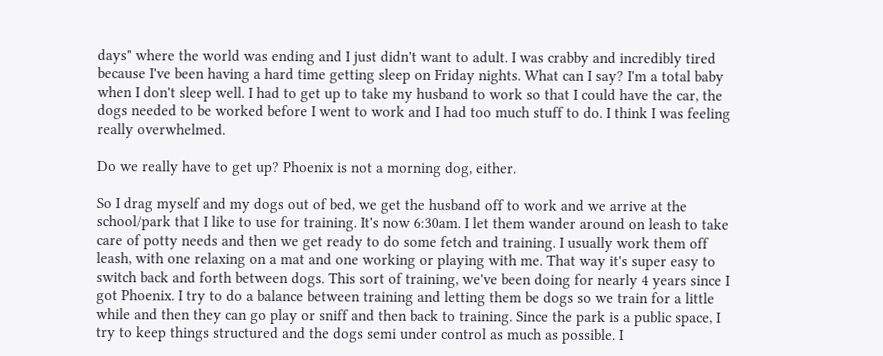days" where the world was ending and I just didn't want to adult. I was crabby and incredibly tired because I've been having a hard time getting sleep on Friday nights. What can I say? I'm a total baby when I don't sleep well. I had to get up to take my husband to work so that I could have the car, the dogs needed to be worked before I went to work and I had too much stuff to do. I think I was feeling really overwhelmed.

Do we really have to get up? Phoenix is not a morning dog, either.

So I drag myself and my dogs out of bed, we get the husband off to work and we arrive at the school/park that I like to use for training. It's now 6:30am. I let them wander around on leash to take care of potty needs and then we get ready to do some fetch and training. I usually work them off leash, with one relaxing on a mat and one working or playing with me. That way it's super easy to switch back and forth between dogs. This sort of training, we've been doing for nearly 4 years since I got Phoenix. I try to do a balance between training and letting them be dogs so we train for a little while and then they can go play or sniff and then back to training. Since the park is a public space, I try to keep things structured and the dogs semi under control as much as possible. I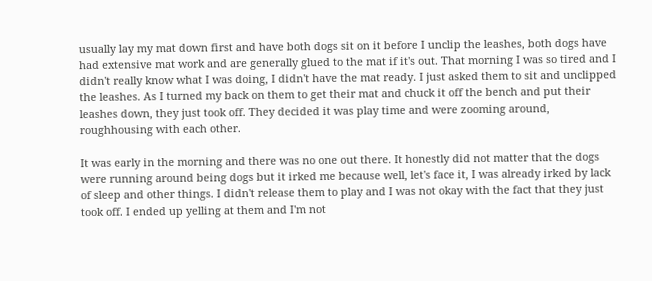usually lay my mat down first and have both dogs sit on it before I unclip the leashes, both dogs have had extensive mat work and are generally glued to the mat if it's out. That morning I was so tired and I didn't really know what I was doing, I didn't have the mat ready. I just asked them to sit and unclipped the leashes. As I turned my back on them to get their mat and chuck it off the bench and put their leashes down, they just took off. They decided it was play time and were zooming around, roughhousing with each other.

It was early in the morning and there was no one out there. It honestly did not matter that the dogs were running around being dogs but it irked me because well, let's face it, I was already irked by lack of sleep and other things. I didn't release them to play and I was not okay with the fact that they just took off. I ended up yelling at them and I'm not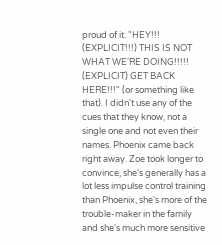proud of it. "HEY!!! (EXPLICIT!!!) THIS IS NOT WHAT WE'RE DOING!!!!! (EXPLICIT) GET BACK HERE!!!" (or something like that). I didn't use any of the cues that they know, not a single one and not even their names. Phoenix came back right away. Zoe took longer to convince, she's generally has a lot less impulse control training than Phoenix, she's more of the trouble-maker in the family and she's much more sensitive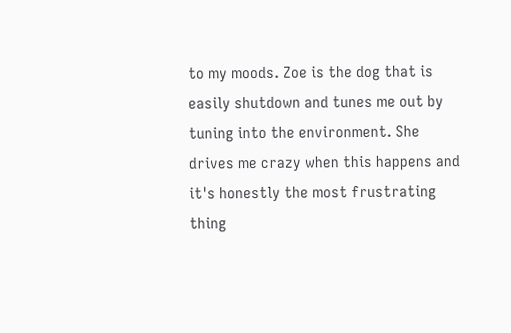to my moods. Zoe is the dog that is easily shutdown and tunes me out by tuning into the environment. She drives me crazy when this happens and it's honestly the most frustrating thing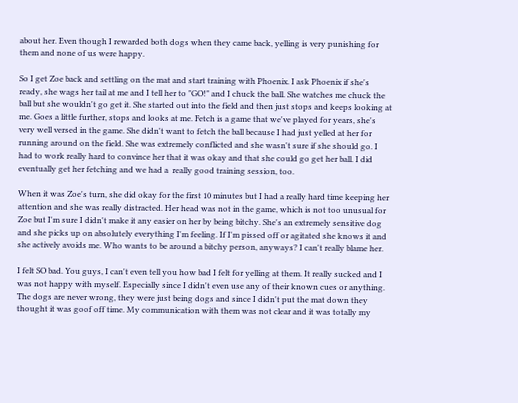about her. Even though I rewarded both dogs when they came back, yelling is very punishing for them and none of us were happy.

So I get Zoe back and settling on the mat and start training with Phoenix. I ask Phoenix if she's ready, she wags her tail at me and I tell her to "GO!" and I chuck the ball. She watches me chuck the ball but she wouldn't go get it. She started out into the field and then just stops and keeps looking at me. Goes a little further, stops and looks at me. Fetch is a game that we've played for years, she's very well versed in the game. She didn't want to fetch the ball because I had just yelled at her for running around on the field. She was extremely conflicted and she wasn't sure if she should go. I had to work really hard to convince her that it was okay and that she could go get her ball. I did eventually get her fetching and we had a  really good training session, too.

When it was Zoe's turn, she did okay for the first 10 minutes but I had a really hard time keeping her attention and she was really distracted. Her head was not in the game, which is not too unusual for Zoe but I'm sure I didn't make it any easier on her by being bitchy. She's an extremely sensitive dog and she picks up on absolutely everything I'm feeling. If I'm pissed off or agitated she knows it and she actively avoids me. Who wants to be around a bitchy person, anyways? I can't really blame her.

I felt SO bad. You guys, I can't even tell you how bad I felt for yelling at them. It really sucked and I was not happy with myself. Especially since I didn't even use any of their known cues or anything. The dogs are never wrong, they were just being dogs and since I didn't put the mat down they thought it was goof off time. My communication with them was not clear and it was totally my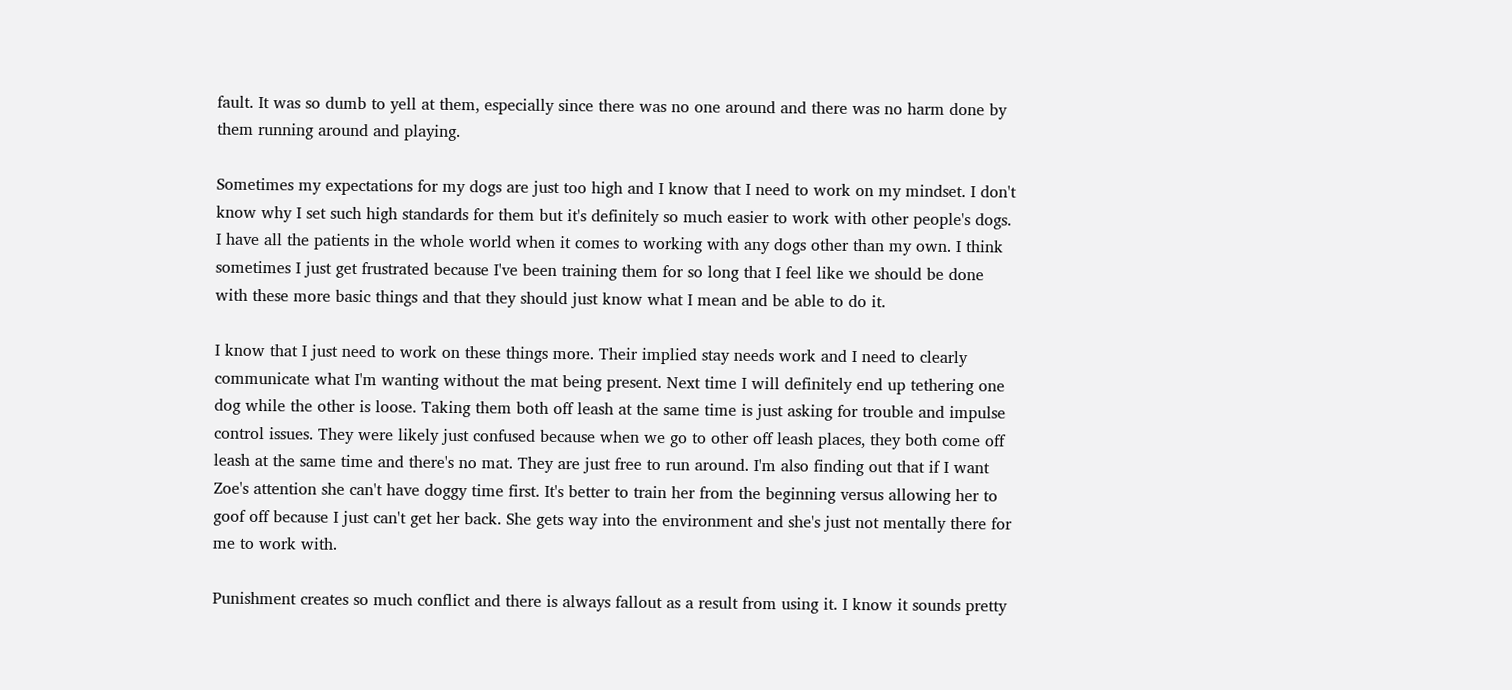fault. It was so dumb to yell at them, especially since there was no one around and there was no harm done by them running around and playing.

Sometimes my expectations for my dogs are just too high and I know that I need to work on my mindset. I don't know why I set such high standards for them but it's definitely so much easier to work with other people's dogs. I have all the patients in the whole world when it comes to working with any dogs other than my own. I think sometimes I just get frustrated because I've been training them for so long that I feel like we should be done with these more basic things and that they should just know what I mean and be able to do it.

I know that I just need to work on these things more. Their implied stay needs work and I need to clearly communicate what I'm wanting without the mat being present. Next time I will definitely end up tethering one dog while the other is loose. Taking them both off leash at the same time is just asking for trouble and impulse control issues. They were likely just confused because when we go to other off leash places, they both come off leash at the same time and there's no mat. They are just free to run around. I'm also finding out that if I want Zoe's attention she can't have doggy time first. It's better to train her from the beginning versus allowing her to goof off because I just can't get her back. She gets way into the environment and she's just not mentally there for me to work with.

Punishment creates so much conflict and there is always fallout as a result from using it. I know it sounds pretty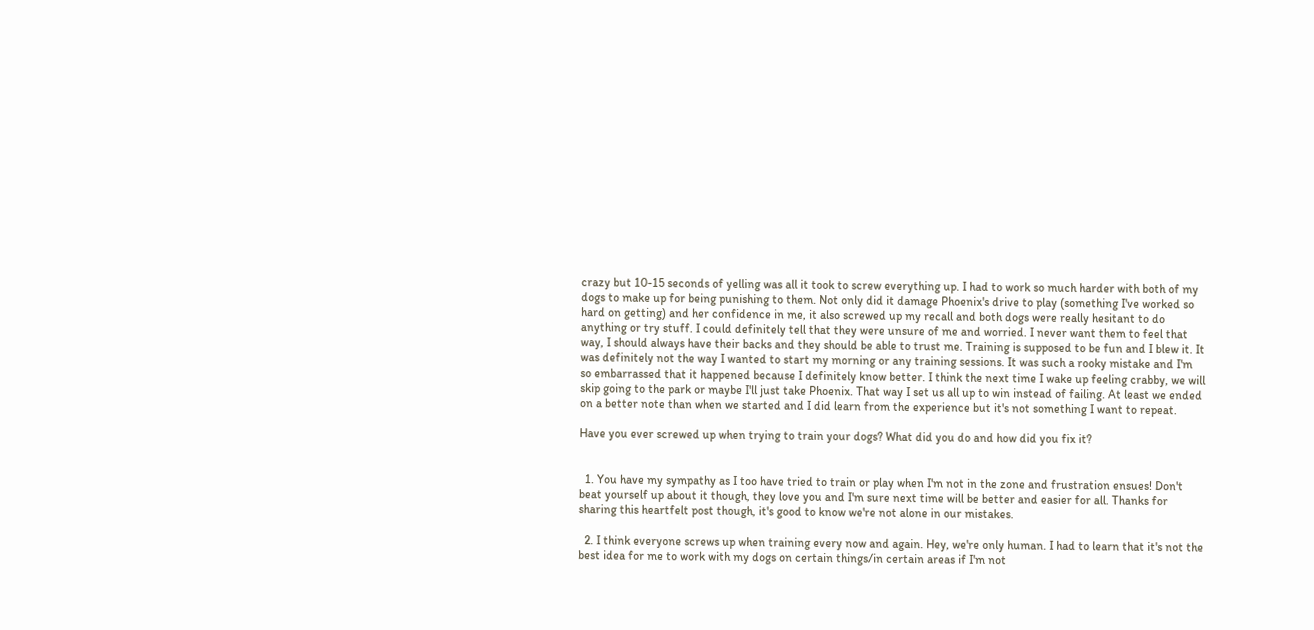crazy but 10-15 seconds of yelling was all it took to screw everything up. I had to work so much harder with both of my dogs to make up for being punishing to them. Not only did it damage Phoenix's drive to play (something I've worked so hard on getting) and her confidence in me, it also screwed up my recall and both dogs were really hesitant to do anything or try stuff. I could definitely tell that they were unsure of me and worried. I never want them to feel that way, I should always have their backs and they should be able to trust me. Training is supposed to be fun and I blew it. It was definitely not the way I wanted to start my morning or any training sessions. It was such a rooky mistake and I'm so embarrassed that it happened because I definitely know better. I think the next time I wake up feeling crabby, we will skip going to the park or maybe I'll just take Phoenix. That way I set us all up to win instead of failing. At least we ended on a better note than when we started and I did learn from the experience but it's not something I want to repeat.

Have you ever screwed up when trying to train your dogs? What did you do and how did you fix it?


  1. You have my sympathy as I too have tried to train or play when I'm not in the zone and frustration ensues! Don't beat yourself up about it though, they love you and I'm sure next time will be better and easier for all. Thanks for sharing this heartfelt post though, it's good to know we're not alone in our mistakes.

  2. I think everyone screws up when training every now and again. Hey, we're only human. I had to learn that it's not the best idea for me to work with my dogs on certain things/in certain areas if I'm not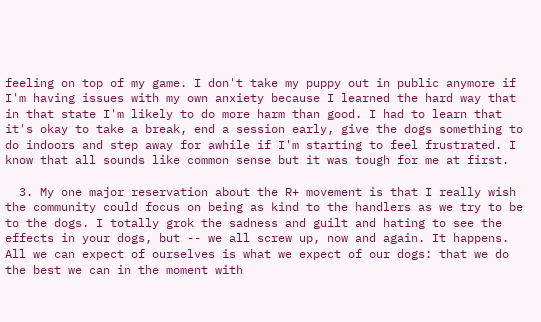feeling on top of my game. I don't take my puppy out in public anymore if I'm having issues with my own anxiety because I learned the hard way that in that state I'm likely to do more harm than good. I had to learn that it's okay to take a break, end a session early, give the dogs something to do indoors and step away for awhile if I'm starting to feel frustrated. I know that all sounds like common sense but it was tough for me at first.

  3. My one major reservation about the R+ movement is that I really wish the community could focus on being as kind to the handlers as we try to be to the dogs. I totally grok the sadness and guilt and hating to see the effects in your dogs, but -- we all screw up, now and again. It happens. All we can expect of ourselves is what we expect of our dogs: that we do the best we can in the moment with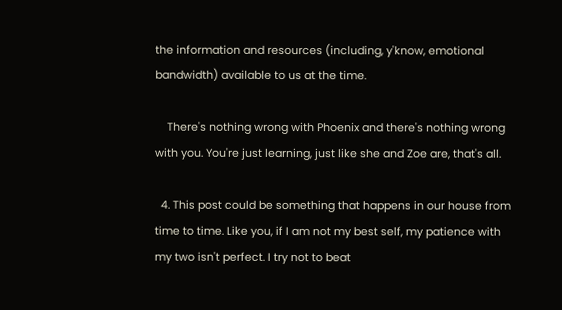the information and resources (including, y'know, emotional bandwidth) available to us at the time.

    There's nothing wrong with Phoenix and there's nothing wrong with you. You're just learning, just like she and Zoe are, that's all.

  4. This post could be something that happens in our house from time to time. Like you, if I am not my best self, my patience with my two isn't perfect. I try not to beat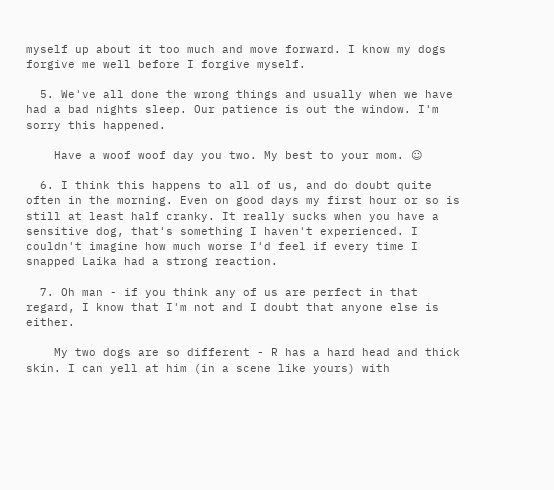myself up about it too much and move forward. I know my dogs forgive me well before I forgive myself.

  5. We've all done the wrong things and usually when we have had a bad nights sleep. Our patience is out the window. I'm sorry this happened.

    Have a woof woof day you two. My best to your mom. ☺

  6. I think this happens to all of us, and do doubt quite often in the morning. Even on good days my first hour or so is still at least half cranky. It really sucks when you have a sensitive dog, that's something I haven't experienced. I couldn't imagine how much worse I'd feel if every time I snapped Laika had a strong reaction.

  7. Oh man - if you think any of us are perfect in that regard, I know that I'm not and I doubt that anyone else is either.

    My two dogs are so different - R has a hard head and thick skin. I can yell at him (in a scene like yours) with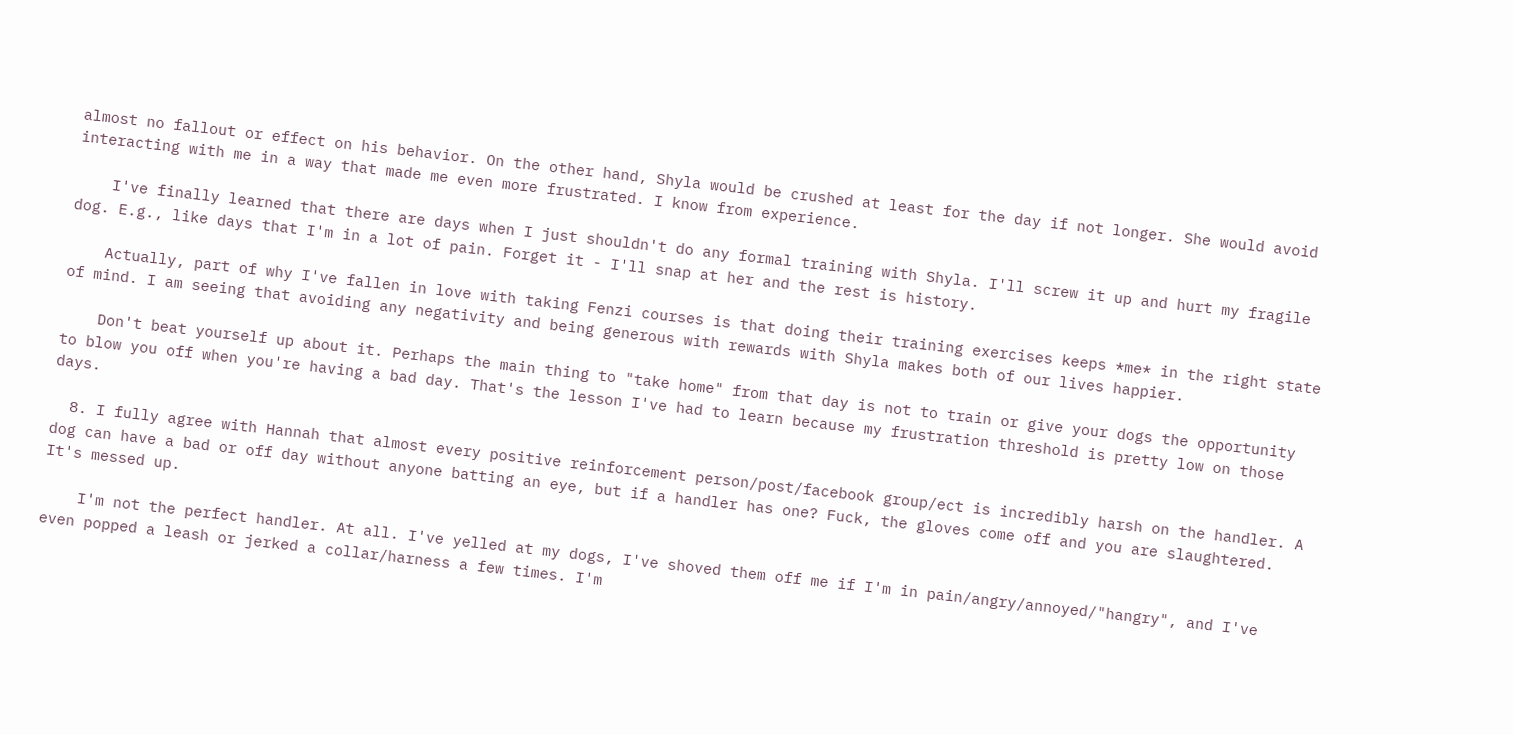almost no fallout or effect on his behavior. On the other hand, Shyla would be crushed at least for the day if not longer. She would avoid interacting with me in a way that made me even more frustrated. I know from experience.

    I've finally learned that there are days when I just shouldn't do any formal training with Shyla. I'll screw it up and hurt my fragile dog. E.g., like days that I'm in a lot of pain. Forget it - I'll snap at her and the rest is history.

    Actually, part of why I've fallen in love with taking Fenzi courses is that doing their training exercises keeps *me* in the right state of mind. I am seeing that avoiding any negativity and being generous with rewards with Shyla makes both of our lives happier.

    Don't beat yourself up about it. Perhaps the main thing to "take home" from that day is not to train or give your dogs the opportunity to blow you off when you're having a bad day. That's the lesson I've had to learn because my frustration threshold is pretty low on those days.

  8. I fully agree with Hannah that almost every positive reinforcement person/post/facebook group/ect is incredibly harsh on the handler. A dog can have a bad or off day without anyone batting an eye, but if a handler has one? Fuck, the gloves come off and you are slaughtered. It's messed up.

    I'm not the perfect handler. At all. I've yelled at my dogs, I've shoved them off me if I'm in pain/angry/annoyed/"hangry", and I've even popped a leash or jerked a collar/harness a few times. I'm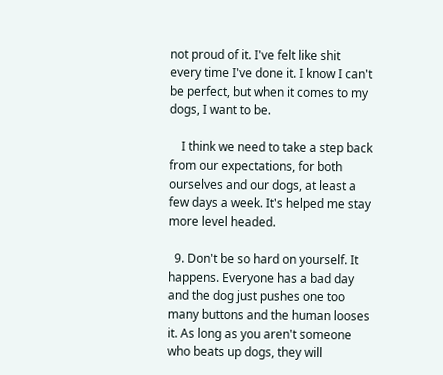not proud of it. I've felt like shit every time I've done it. I know I can't be perfect, but when it comes to my dogs, I want to be.

    I think we need to take a step back from our expectations, for both ourselves and our dogs, at least a few days a week. It's helped me stay more level headed.

  9. Don't be so hard on yourself. It happens. Everyone has a bad day and the dog just pushes one too many buttons and the human looses it. As long as you aren't someone who beats up dogs, they will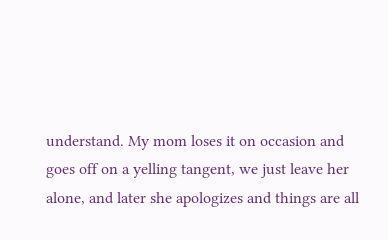understand. My mom loses it on occasion and goes off on a yelling tangent, we just leave her alone, and later she apologizes and things are all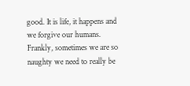good. It is life, it happens and we forgive our humans. Frankly, sometimes we are so naughty we need to really be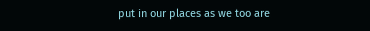put in our places as we too are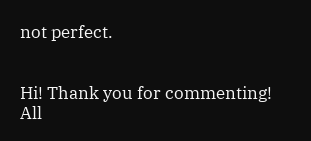not perfect.


Hi! Thank you for commenting!
All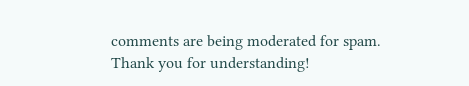comments are being moderated for spam.
Thank you for understanding!